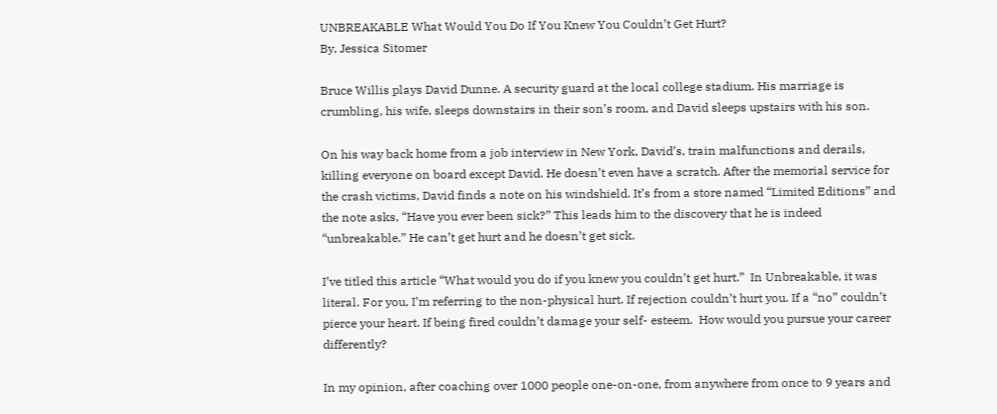UNBREAKABLE What Would You Do If You Knew You Couldn’t Get Hurt?
By, Jessica Sitomer

Bruce Willis plays David Dunne. A security guard at the local college stadium. His marriage is crumbling, his wife, sleeps downstairs in their son’s room, and David sleeps upstairs with his son.

On his way back home from a job interview in New York, David’s, train malfunctions and derails, killing everyone on board except David. He doesn’t even have a scratch. After the memorial service for the crash victims, David finds a note on his windshield. It’s from a store named “Limited Editions” and the note asks, “Have you ever been sick?” This leads him to the discovery that he is indeed “unbreakable.” He can’t get hurt and he doesn’t get sick.

I’ve titled this article “What would you do if you knew you couldn’t get hurt.”  In Unbreakable, it was literal. For you, I’m referring to the non-physical hurt. If rejection couldn’t hurt you. If a “no” couldn’t pierce your heart. If being fired couldn’t damage your self- esteem.  How would you pursue your career differently?

In my opinion, after coaching over 1000 people one-on-one, from anywhere from once to 9 years and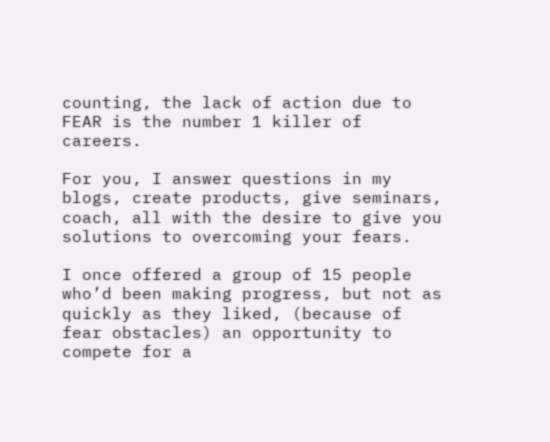counting, the lack of action due to FEAR is the number 1 killer of careers.

For you, I answer questions in my blogs, create products, give seminars, coach, all with the desire to give you solutions to overcoming your fears.

I once offered a group of 15 people who’d been making progress, but not as quickly as they liked, (because of fear obstacles) an opportunity to compete for a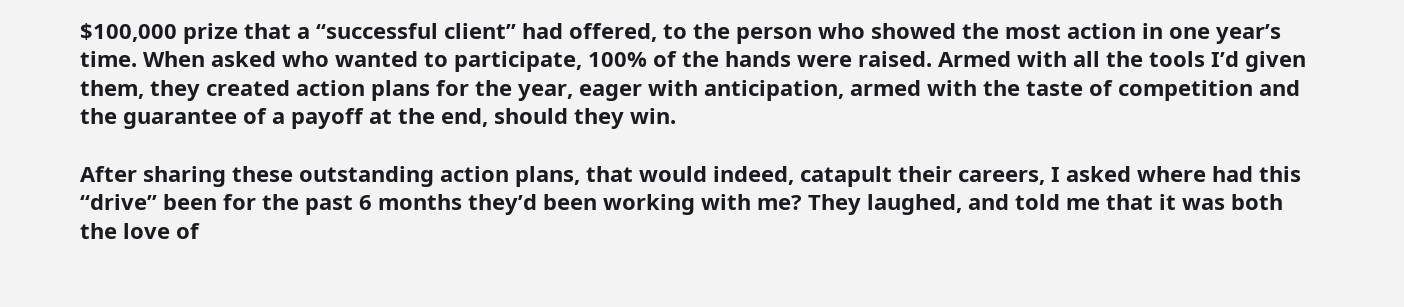$100,000 prize that a “successful client” had offered, to the person who showed the most action in one year’s time. When asked who wanted to participate, 100% of the hands were raised. Armed with all the tools I’d given them, they created action plans for the year, eager with anticipation, armed with the taste of competition and the guarantee of a payoff at the end, should they win.

After sharing these outstanding action plans, that would indeed, catapult their careers, I asked where had this “drive” been for the past 6 months they’d been working with me? They laughed, and told me that it was both the love of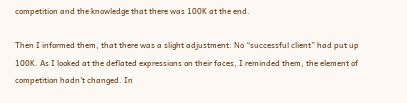competition and the knowledge that there was 100K at the end.

Then I informed them, that there was a slight adjustment: No “successful client” had put up 100K. As I looked at the deflated expressions on their faces, I reminded them, the element of competition hadn’t changed. In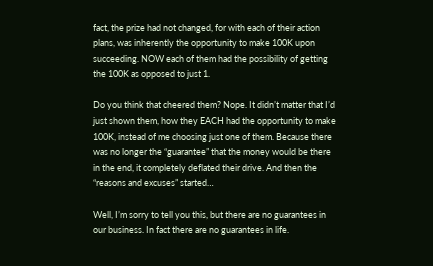fact, the prize had not changed, for with each of their action plans, was inherently the opportunity to make 100K upon succeeding. NOW each of them had the possibility of getting the 100K as opposed to just 1.

Do you think that cheered them? Nope. It didn’t matter that I’d just shown them, how they EACH had the opportunity to make 100K, instead of me choosing just one of them. Because there was no longer the “guarantee” that the money would be there in the end, it completely deflated their drive. And then the “reasons and excuses” started…

Well, I’m sorry to tell you this, but there are no guarantees in our business. In fact there are no guarantees in life.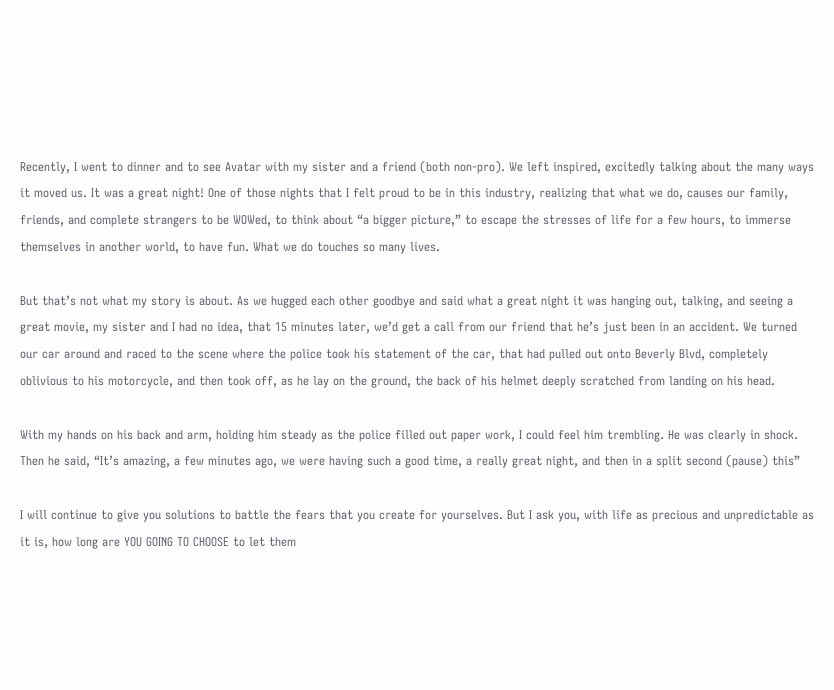Recently, I went to dinner and to see Avatar with my sister and a friend (both non-pro). We left inspired, excitedly talking about the many ways it moved us. It was a great night! One of those nights that I felt proud to be in this industry, realizing that what we do, causes our family, friends, and complete strangers to be WOWed, to think about “a bigger picture,” to escape the stresses of life for a few hours, to immerse themselves in another world, to have fun. What we do touches so many lives.

But that’s not what my story is about. As we hugged each other goodbye and said what a great night it was hanging out, talking, and seeing a great movie, my sister and I had no idea, that 15 minutes later, we’d get a call from our friend that he’s just been in an accident. We turned our car around and raced to the scene where the police took his statement of the car, that had pulled out onto Beverly Blvd, completely oblivious to his motorcycle, and then took off, as he lay on the ground, the back of his helmet deeply scratched from landing on his head.

With my hands on his back and arm, holding him steady as the police filled out paper work, I could feel him trembling. He was clearly in shock. Then he said, “It’s amazing, a few minutes ago, we were having such a good time, a really great night, and then in a split second (pause) this”

I will continue to give you solutions to battle the fears that you create for yourselves. But I ask you, with life as precious and unpredictable as it is, how long are YOU GOING TO CHOOSE to let them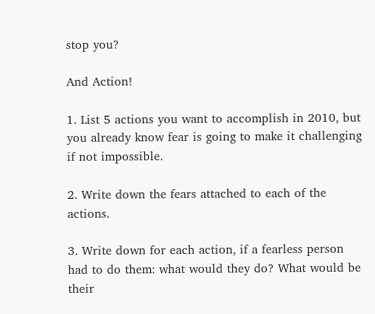stop you?

And Action!

1. List 5 actions you want to accomplish in 2010, but you already know fear is going to make it challenging if not impossible.

2. Write down the fears attached to each of the actions.

3. Write down for each action, if a fearless person had to do them: what would they do? What would be their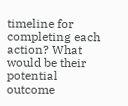timeline for completing each action? What would be their potential outcome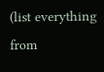(list everything from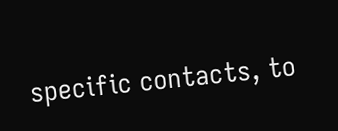specific contacts, to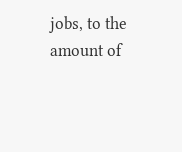jobs, to the amount of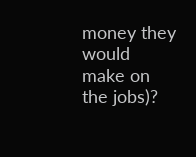money they would make on the jobs)?